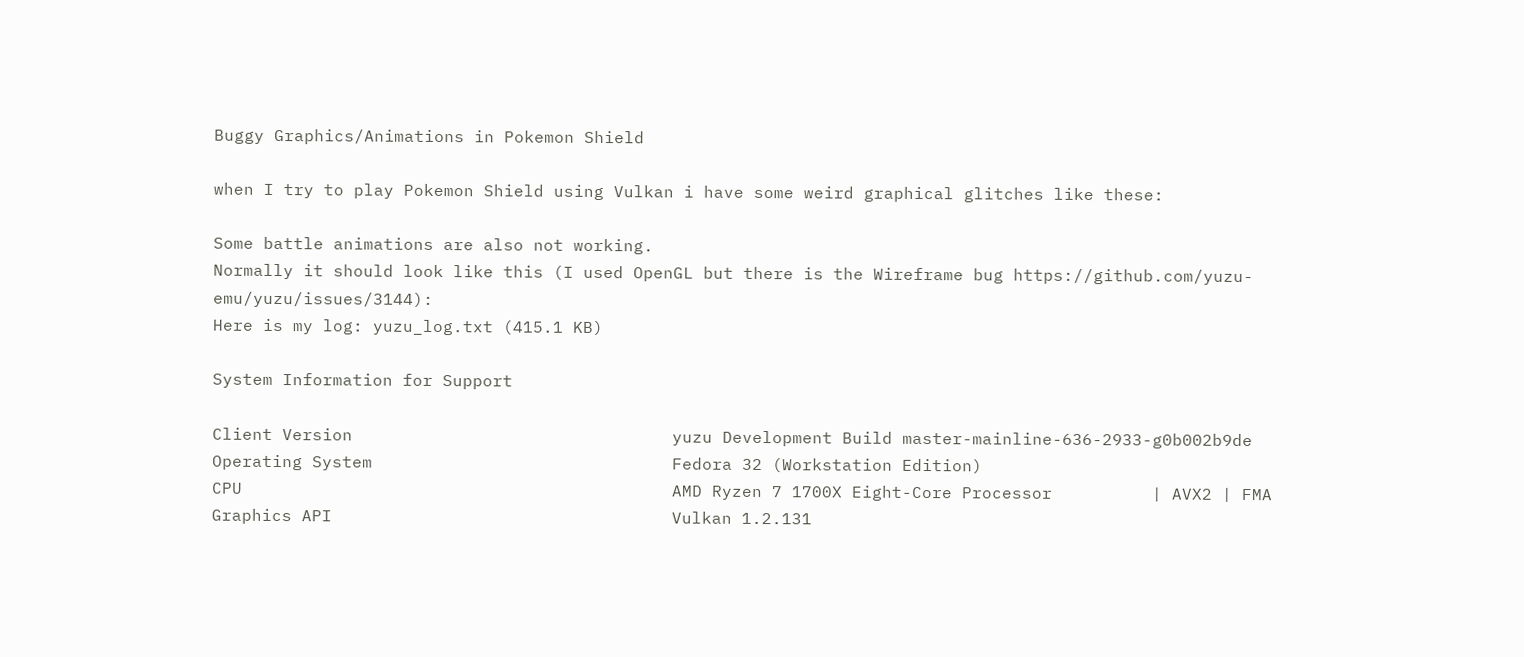Buggy Graphics/Animations in Pokemon Shield

when I try to play Pokemon Shield using Vulkan i have some weird graphical glitches like these:

Some battle animations are also not working.
Normally it should look like this (I used OpenGL but there is the Wireframe bug https://github.com/yuzu-emu/yuzu/issues/3144):
Here is my log: yuzu_log.txt (415.1 KB)

System Information for Support

Client Version                                yuzu Development Build master-mainline-636-2933-g0b002b9de
Operating System                              Fedora 32 (Workstation Edition)
CPU                                           AMD Ryzen 7 1700X Eight-Core Processor          | AVX2 | FMA
Graphics API                                  Vulkan 1.2.131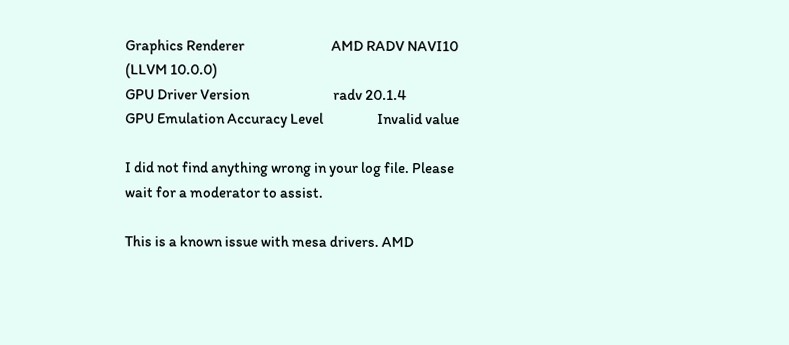Graphics Renderer                             AMD RADV NAVI10 (LLVM 10.0.0)
GPU Driver Version                            radv 20.1.4
GPU Emulation Accuracy Level                  Invalid value

I did not find anything wrong in your log file. Please wait for a moderator to assist.

This is a known issue with mesa drivers. AMD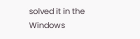solved it in the Windows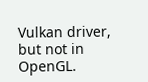Vulkan driver, but not in OpenGL.